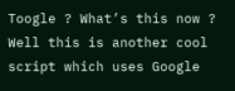Toogle ? What’s this now ? Well this is another cool script which uses Google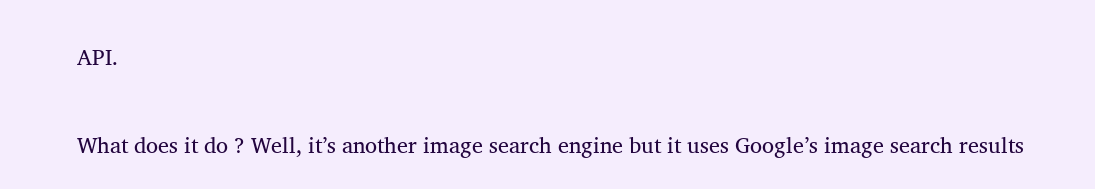API.

What does it do ? Well, it’s another image search engine but it uses Google’s image search results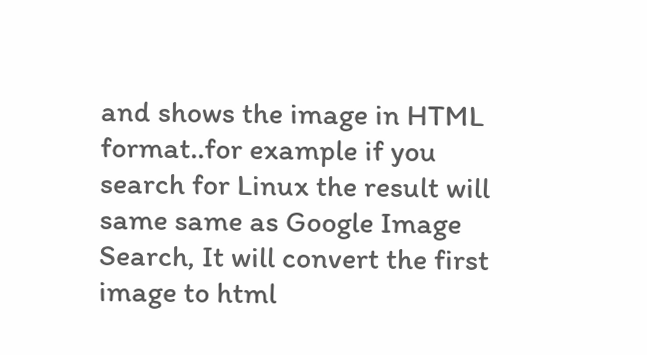and shows the image in HTML format..for example if you search for Linux the result will same same as Google Image Search, It will convert the first image to html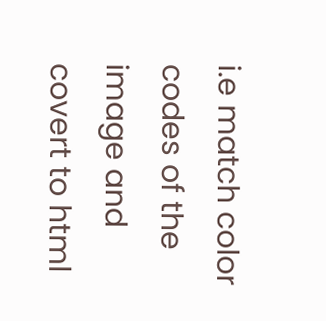i.e match color codes of the image and covert to html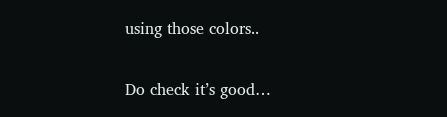using those colors..

Do check it’s good…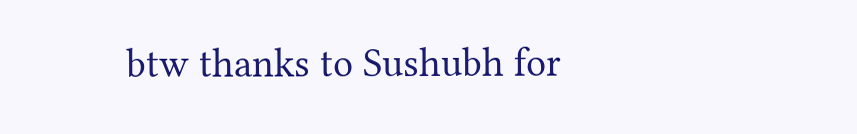btw thanks to Sushubh for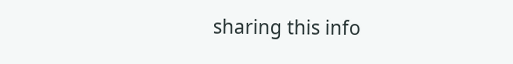sharing this info